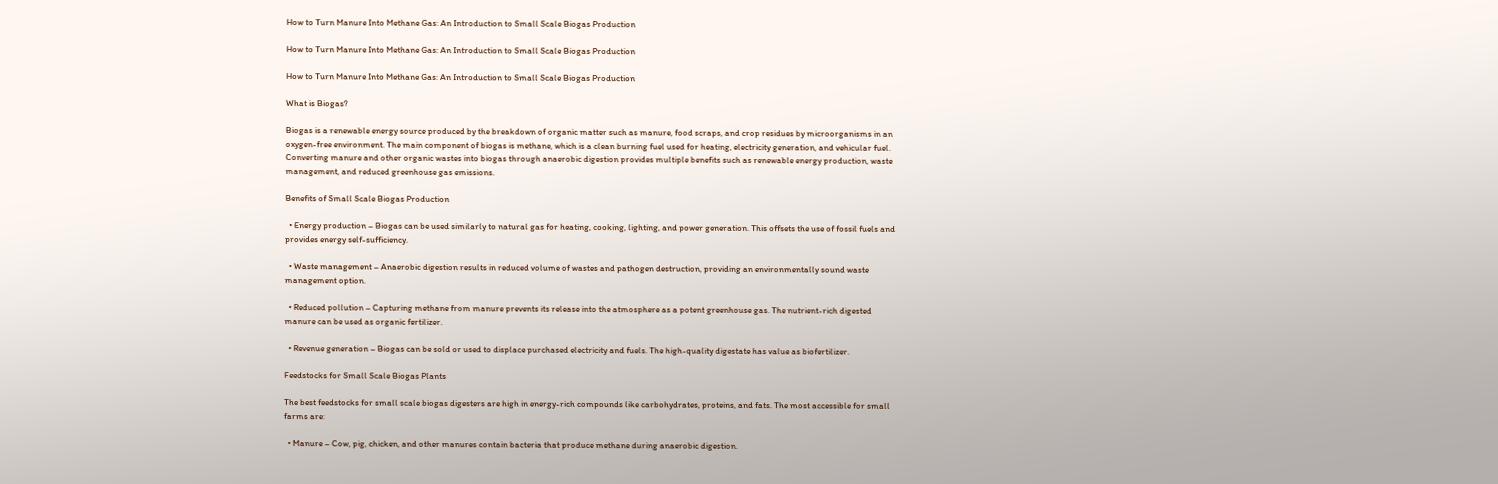How to Turn Manure Into Methane Gas: An Introduction to Small Scale Biogas Production

How to Turn Manure Into Methane Gas: An Introduction to Small Scale Biogas Production

How to Turn Manure Into Methane Gas: An Introduction to Small Scale Biogas Production

What is Biogas?

Biogas is a renewable energy source produced by the breakdown of organic matter such as manure, food scraps, and crop residues by microorganisms in an oxygen-free environment. The main component of biogas is methane, which is a clean burning fuel used for heating, electricity generation, and vehicular fuel. Converting manure and other organic wastes into biogas through anaerobic digestion provides multiple benefits such as renewable energy production, waste management, and reduced greenhouse gas emissions.

Benefits of Small Scale Biogas Production

  • Energy production – Biogas can be used similarly to natural gas for heating, cooking, lighting, and power generation. This offsets the use of fossil fuels and provides energy self-sufficiency.

  • Waste management – Anaerobic digestion results in reduced volume of wastes and pathogen destruction, providing an environmentally sound waste management option.

  • Reduced pollution – Capturing methane from manure prevents its release into the atmosphere as a potent greenhouse gas. The nutrient-rich digested manure can be used as organic fertilizer.

  • Revenue generation – Biogas can be sold or used to displace purchased electricity and fuels. The high-quality digestate has value as biofertilizer.

Feedstocks for Small Scale Biogas Plants

The best feedstocks for small scale biogas digesters are high in energy-rich compounds like carbohydrates, proteins, and fats. The most accessible for small farms are:

  • Manure – Cow, pig, chicken, and other manures contain bacteria that produce methane during anaerobic digestion.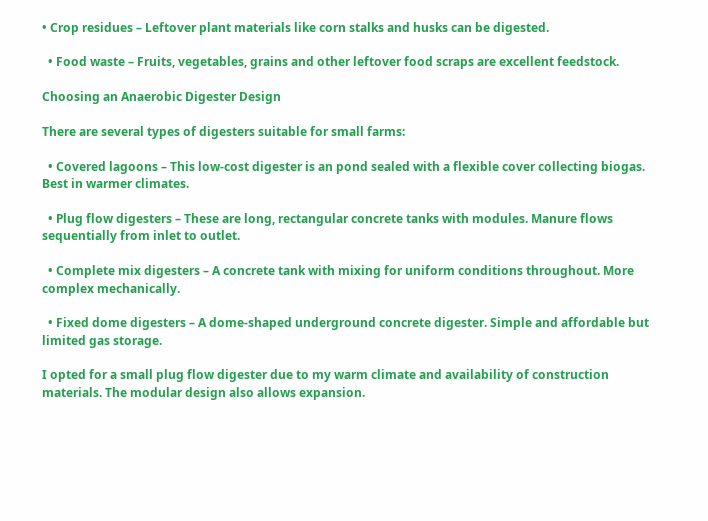• Crop residues – Leftover plant materials like corn stalks and husks can be digested.

  • Food waste – Fruits, vegetables, grains and other leftover food scraps are excellent feedstock.

Choosing an Anaerobic Digester Design

There are several types of digesters suitable for small farms:

  • Covered lagoons – This low-cost digester is an pond sealed with a flexible cover collecting biogas. Best in warmer climates.

  • Plug flow digesters – These are long, rectangular concrete tanks with modules. Manure flows sequentially from inlet to outlet.

  • Complete mix digesters – A concrete tank with mixing for uniform conditions throughout. More complex mechanically.

  • Fixed dome digesters – A dome-shaped underground concrete digester. Simple and affordable but limited gas storage.

I opted for a small plug flow digester due to my warm climate and availability of construction materials. The modular design also allows expansion.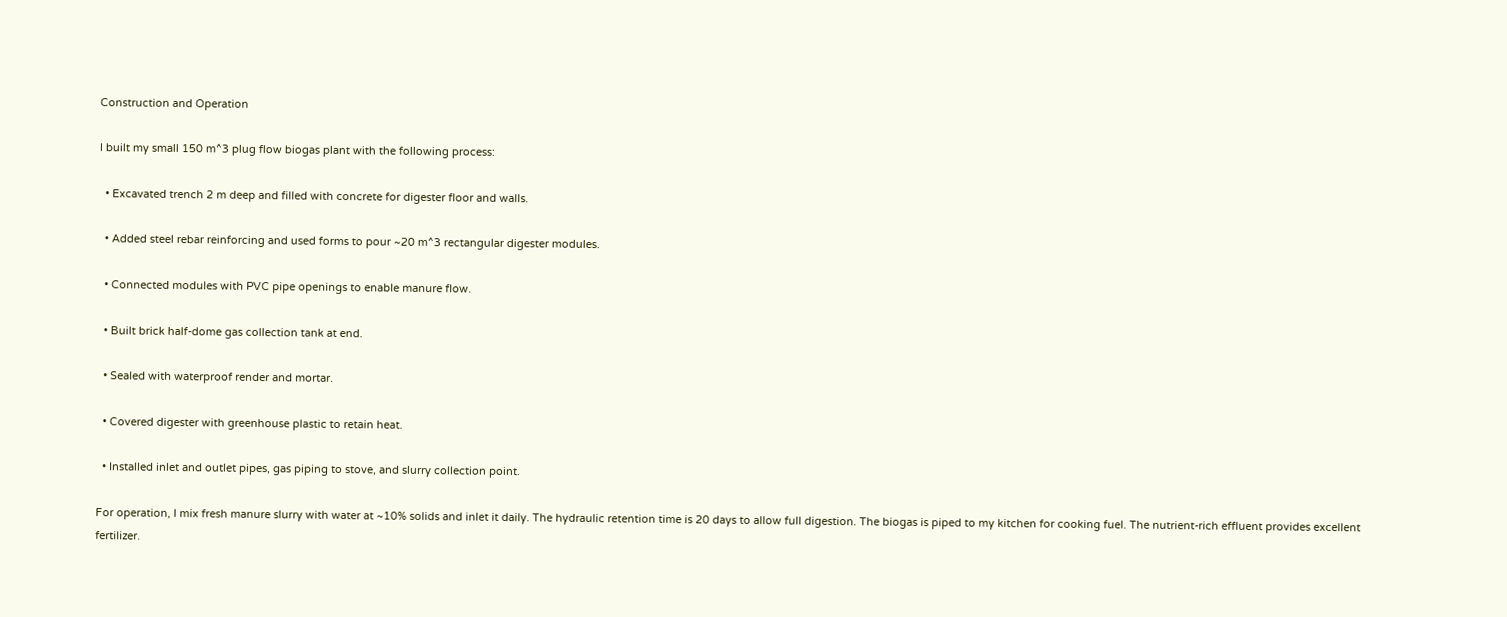Construction and Operation

I built my small 150 m^3 plug flow biogas plant with the following process:

  • Excavated trench 2 m deep and filled with concrete for digester floor and walls.

  • Added steel rebar reinforcing and used forms to pour ~20 m^3 rectangular digester modules.

  • Connected modules with PVC pipe openings to enable manure flow.

  • Built brick half-dome gas collection tank at end.

  • Sealed with waterproof render and mortar.

  • Covered digester with greenhouse plastic to retain heat.

  • Installed inlet and outlet pipes, gas piping to stove, and slurry collection point.

For operation, I mix fresh manure slurry with water at ~10% solids and inlet it daily. The hydraulic retention time is 20 days to allow full digestion. The biogas is piped to my kitchen for cooking fuel. The nutrient-rich effluent provides excellent fertilizer.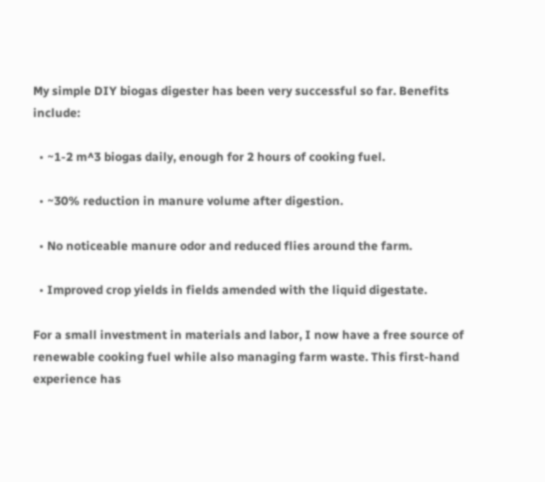My simple DIY biogas digester has been very successful so far. Benefits include:

  • ~1-2 m^3 biogas daily, enough for 2 hours of cooking fuel.

  • ~30% reduction in manure volume after digestion.

  • No noticeable manure odor and reduced flies around the farm.

  • Improved crop yields in fields amended with the liquid digestate.

For a small investment in materials and labor, I now have a free source of renewable cooking fuel while also managing farm waste. This first-hand experience has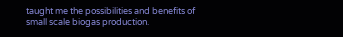taught me the possibilities and benefits of small scale biogas production.